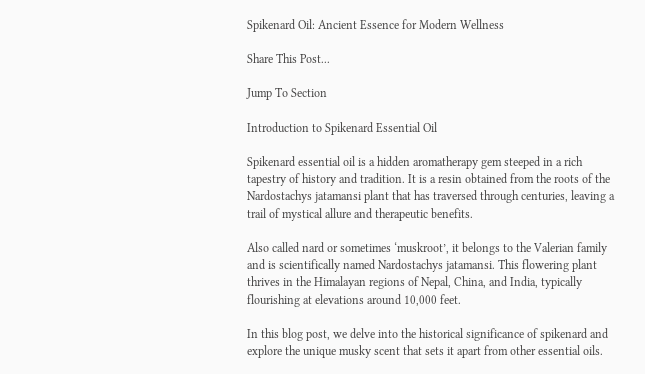Spikenard Oil: Ancient Essence for Modern Wellness

Share This Post...

Jump To Section

Introduction to Spikenard Essential Oil

Spikenard essential oil is a hidden aromatherapy gem steeped in a rich tapestry of history and tradition. It is a resin obtained from the roots of the Nardostachys jatamansi plant that has traversed through centuries, leaving a trail of mystical allure and therapeutic benefits.

Also called nard or sometimes ‘muskroot’, it belongs to the Valerian family and is scientifically named Nardostachys jatamansi. This flowering plant thrives in the Himalayan regions of Nepal, China, and India, typically flourishing at elevations around 10,000 feet.

In this blog post, we delve into the historical significance of spikenard and explore the unique musky scent that sets it apart from other essential oils.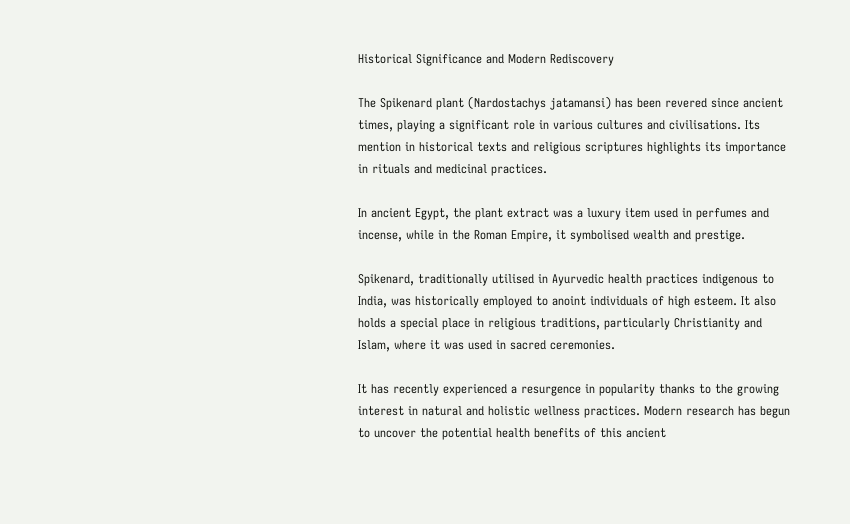Historical Significance and Modern Rediscovery

The Spikenard plant (Nardostachys jatamansi) has been revered since ancient times, playing a significant role in various cultures and civilisations. Its mention in historical texts and religious scriptures highlights its importance in rituals and medicinal practices.

In ancient Egypt, the plant extract was a luxury item used in perfumes and incense, while in the Roman Empire, it symbolised wealth and prestige.

Spikenard, traditionally utilised in Ayurvedic health practices indigenous to India, was historically employed to anoint individuals of high esteem. It also holds a special place in religious traditions, particularly Christianity and Islam, where it was used in sacred ceremonies.

It has recently experienced a resurgence in popularity thanks to the growing interest in natural and holistic wellness practices. Modern research has begun to uncover the potential health benefits of this ancient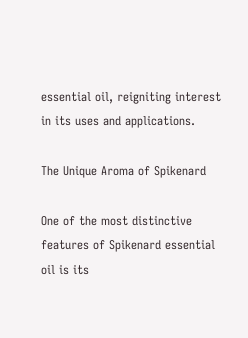essential oil, reigniting interest in its uses and applications.

The Unique Aroma of Spikenard

One of the most distinctive features of Spikenard essential oil is its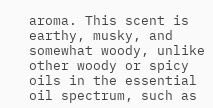aroma. This scent is earthy, musky, and somewhat woody, unlike other woody or spicy oils in the essential oil spectrum, such as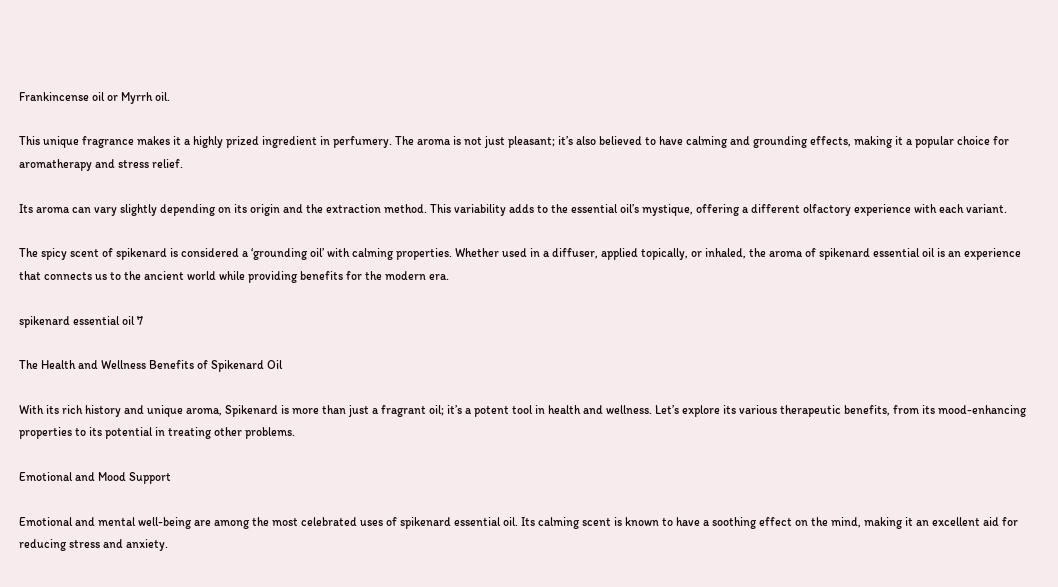Frankincense oil or Myrrh oil.

This unique fragrance makes it a highly prized ingredient in perfumery. The aroma is not just pleasant; it’s also believed to have calming and grounding effects, making it a popular choice for aromatherapy and stress relief.

Its aroma can vary slightly depending on its origin and the extraction method. This variability adds to the essential oil’s mystique, offering a different olfactory experience with each variant.

The spicy scent of spikenard is considered a ‘grounding oil’ with calming properties. Whether used in a diffuser, applied topically, or inhaled, the aroma of spikenard essential oil is an experience that connects us to the ancient world while providing benefits for the modern era.

spikenard essential oil 7

The Health and Wellness Benefits of Spikenard Oil

With its rich history and unique aroma, Spikenard is more than just a fragrant oil; it’s a potent tool in health and wellness. Let’s explore its various therapeutic benefits, from its mood-enhancing properties to its potential in treating other problems.

Emotional and Mood Support

Emotional and mental well-being are among the most celebrated uses of spikenard essential oil. Its calming scent is known to have a soothing effect on the mind, making it an excellent aid for reducing stress and anxiety.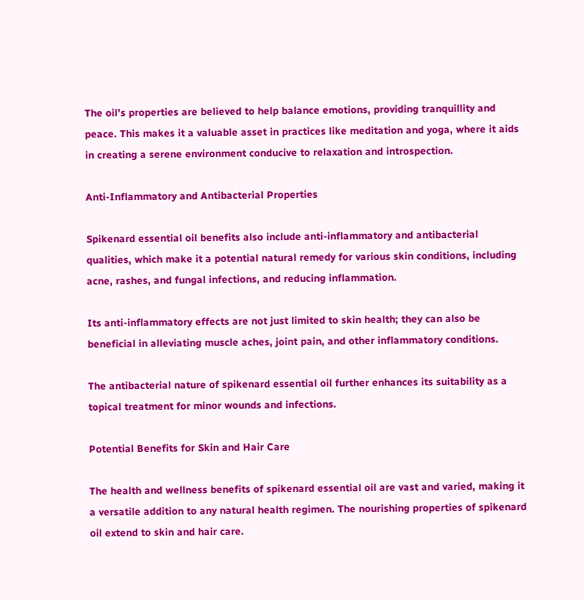The oil’s properties are believed to help balance emotions, providing tranquillity and peace. This makes it a valuable asset in practices like meditation and yoga, where it aids in creating a serene environment conducive to relaxation and introspection.

Anti-Inflammatory and Antibacterial Properties

Spikenard essential oil benefits also include anti-inflammatory and antibacterial qualities, which make it a potential natural remedy for various skin conditions, including acne, rashes, and fungal infections, and reducing inflammation.

Its anti-inflammatory effects are not just limited to skin health; they can also be beneficial in alleviating muscle aches, joint pain, and other inflammatory conditions.

The antibacterial nature of spikenard essential oil further enhances its suitability as a topical treatment for minor wounds and infections.

Potential Benefits for Skin and Hair Care

The health and wellness benefits of spikenard essential oil are vast and varied, making it a versatile addition to any natural health regimen. The nourishing properties of spikenard oil extend to skin and hair care.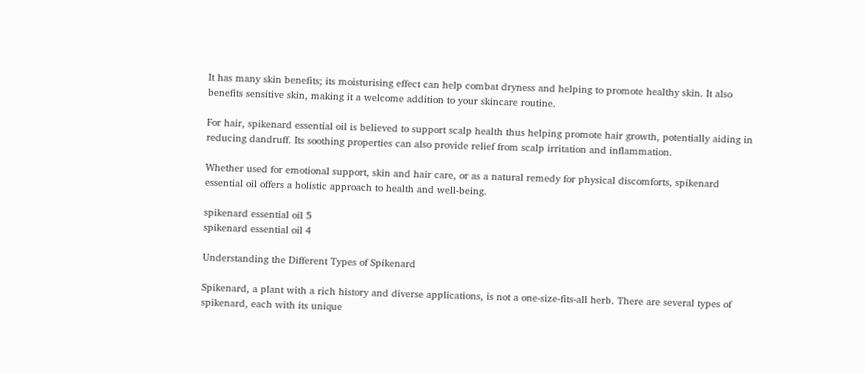It has many skin benefits; its moisturising effect can help combat dryness and helping to promote healthy skin. It also benefits sensitive skin, making it a welcome addition to your skincare routine.

For hair, spikenard essential oil is believed to support scalp health thus helping promote hair growth, potentially aiding in reducing dandruff. Its soothing properties can also provide relief from scalp irritation and inflammation.

Whether used for emotional support, skin and hair care, or as a natural remedy for physical discomforts, spikenard essential oil offers a holistic approach to health and well-being.

spikenard essential oil 5
spikenard essential oil 4

Understanding the Different Types of Spikenard

Spikenard, a plant with a rich history and diverse applications, is not a one-size-fits-all herb. There are several types of spikenard, each with its unique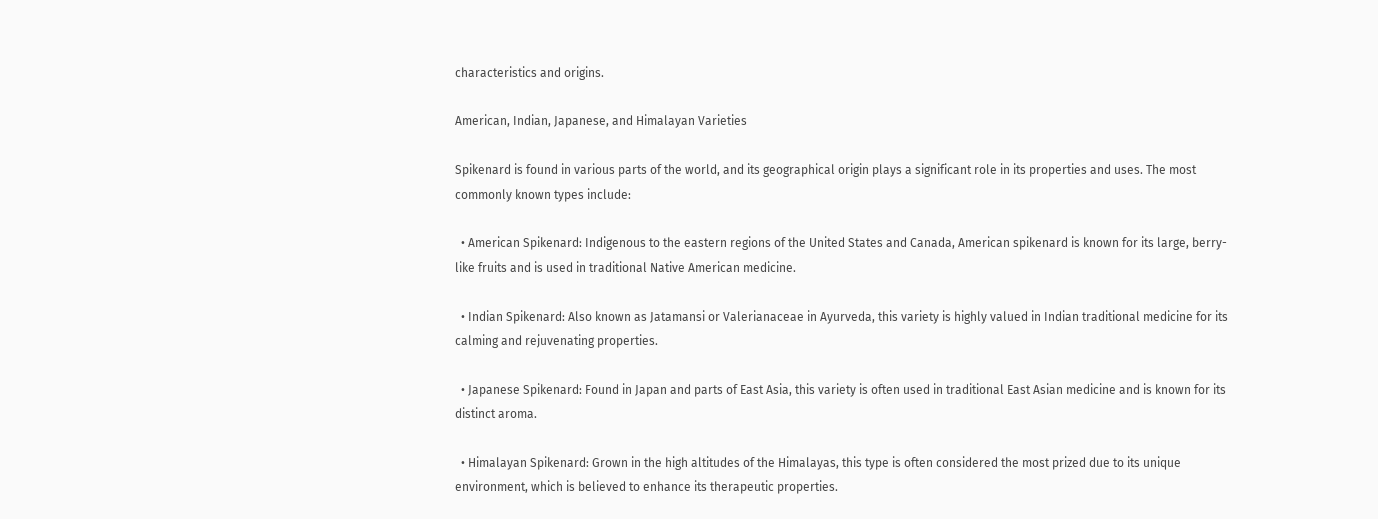characteristics and origins.

American, Indian, Japanese, and Himalayan Varieties

Spikenard is found in various parts of the world, and its geographical origin plays a significant role in its properties and uses. The most commonly known types include:

  • American Spikenard: Indigenous to the eastern regions of the United States and Canada, American spikenard is known for its large, berry-like fruits and is used in traditional Native American medicine.

  • Indian Spikenard: Also known as Jatamansi or Valerianaceae in Ayurveda, this variety is highly valued in Indian traditional medicine for its calming and rejuvenating properties.

  • Japanese Spikenard: Found in Japan and parts of East Asia, this variety is often used in traditional East Asian medicine and is known for its distinct aroma.

  • Himalayan Spikenard: Grown in the high altitudes of the Himalayas, this type is often considered the most prized due to its unique environment, which is believed to enhance its therapeutic properties.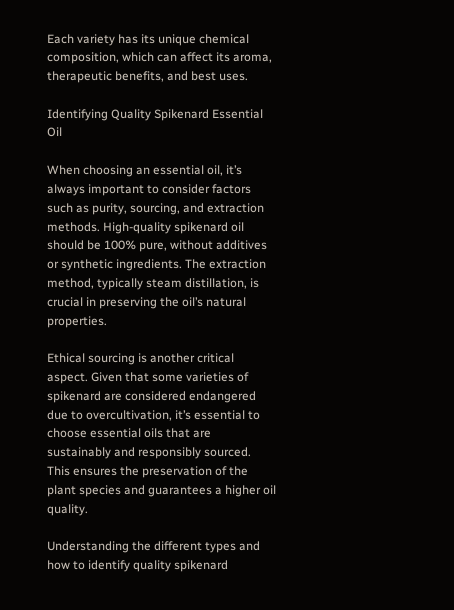Each variety has its unique chemical composition, which can affect its aroma, therapeutic benefits, and best uses.

Identifying Quality Spikenard Essential Oil

When choosing an essential oil, it’s always important to consider factors such as purity, sourcing, and extraction methods. High-quality spikenard oil should be 100% pure, without additives or synthetic ingredients. The extraction method, typically steam distillation, is crucial in preserving the oil’s natural properties.

Ethical sourcing is another critical aspect. Given that some varieties of spikenard are considered endangered due to overcultivation, it’s essential to choose essential oils that are sustainably and responsibly sourced. This ensures the preservation of the plant species and guarantees a higher oil quality.

Understanding the different types and how to identify quality spikenard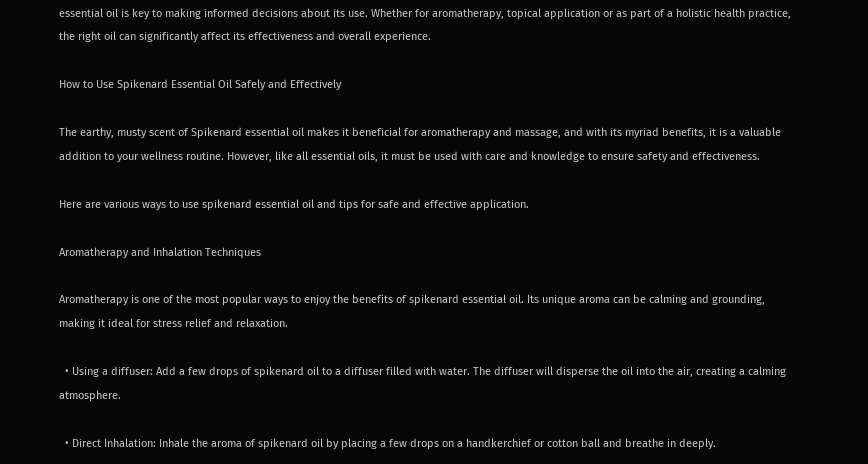essential oil is key to making informed decisions about its use. Whether for aromatherapy, topical application or as part of a holistic health practice, the right oil can significantly affect its effectiveness and overall experience.

How to Use Spikenard Essential Oil Safely and Effectively

The earthy, musty scent of Spikenard essential oil makes it beneficial for aromatherapy and massage, and with its myriad benefits, it is a valuable addition to your wellness routine. However, like all essential oils, it must be used with care and knowledge to ensure safety and effectiveness.

Here are various ways to use spikenard essential oil and tips for safe and effective application.

Aromatherapy and Inhalation Techniques

Aromatherapy is one of the most popular ways to enjoy the benefits of spikenard essential oil. Its unique aroma can be calming and grounding, making it ideal for stress relief and relaxation.

  • Using a diffuser: Add a few drops of spikenard oil to a diffuser filled with water. The diffuser will disperse the oil into the air, creating a calming atmosphere.

  • Direct Inhalation: Inhale the aroma of spikenard oil by placing a few drops on a handkerchief or cotton ball and breathe in deeply.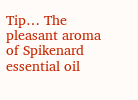Tip… The pleasant aroma of Spikenard essential oil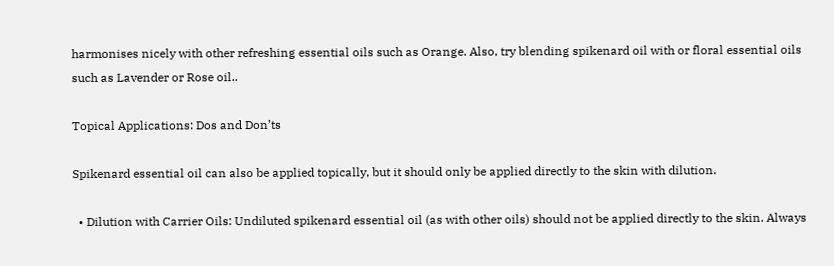harmonises nicely with other refreshing essential oils such as Orange. Also, try blending spikenard oil with or floral essential oils such as Lavender or Rose oil..

Topical Applications: Dos and Don’ts

Spikenard essential oil can also be applied topically, but it should only be applied directly to the skin with dilution.

  • Dilution with Carrier Oils: Undiluted spikenard essential oil (as with other oils) should not be applied directly to the skin. Always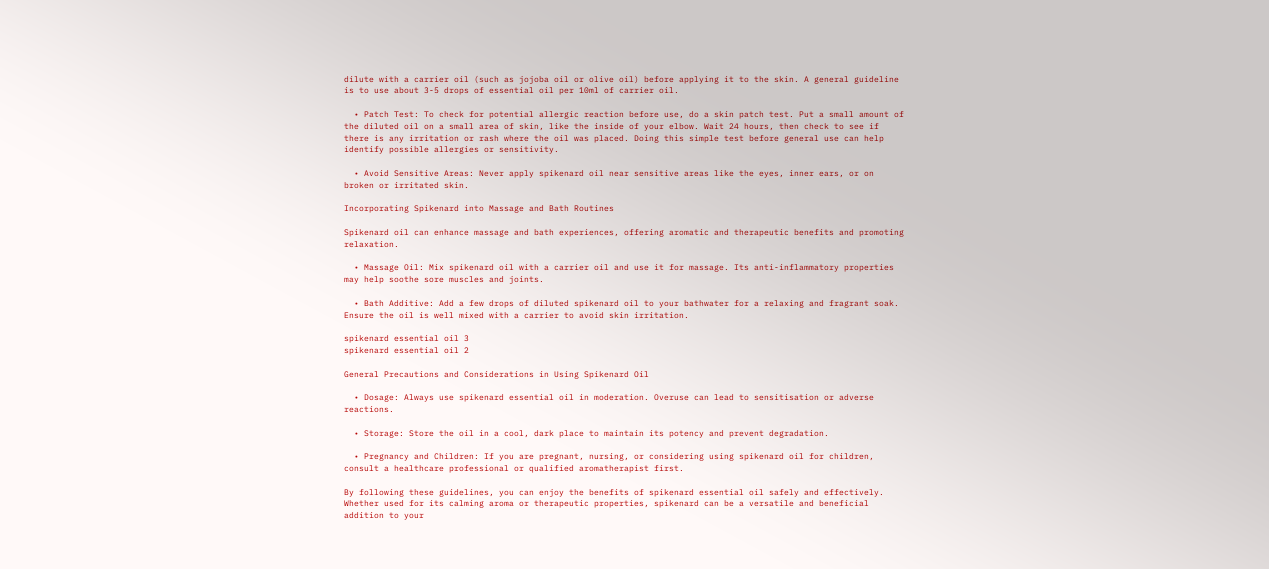dilute with a carrier oil (such as jojoba oil or olive oil) before applying it to the skin. A general guideline is to use about 3-5 drops of essential oil per 10ml of carrier oil.

  • Patch Test: To check for potential allergic reaction before use, do a skin patch test. Put a small amount of the diluted oil on a small area of skin, like the inside of your elbow. Wait 24 hours, then check to see if there is any irritation or rash where the oil was placed. Doing this simple test before general use can help identify possible allergies or sensitivity.

  • Avoid Sensitive Areas: Never apply spikenard oil near sensitive areas like the eyes, inner ears, or on broken or irritated skin.

Incorporating Spikenard into Massage and Bath Routines

Spikenard oil can enhance massage and bath experiences, offering aromatic and therapeutic benefits and promoting relaxation.

  • Massage Oil: Mix spikenard oil with a carrier oil and use it for massage. Its anti-inflammatory properties may help soothe sore muscles and joints.

  • Bath Additive: Add a few drops of diluted spikenard oil to your bathwater for a relaxing and fragrant soak. Ensure the oil is well mixed with a carrier to avoid skin irritation.

spikenard essential oil 3
spikenard essential oil 2

General Precautions and Considerations in Using Spikenard Oil

  • Dosage: Always use spikenard essential oil in moderation. Overuse can lead to sensitisation or adverse reactions.

  • Storage: Store the oil in a cool, dark place to maintain its potency and prevent degradation.

  • Pregnancy and Children: If you are pregnant, nursing, or considering using spikenard oil for children, consult a healthcare professional or qualified aromatherapist first.

By following these guidelines, you can enjoy the benefits of spikenard essential oil safely and effectively. Whether used for its calming aroma or therapeutic properties, spikenard can be a versatile and beneficial addition to your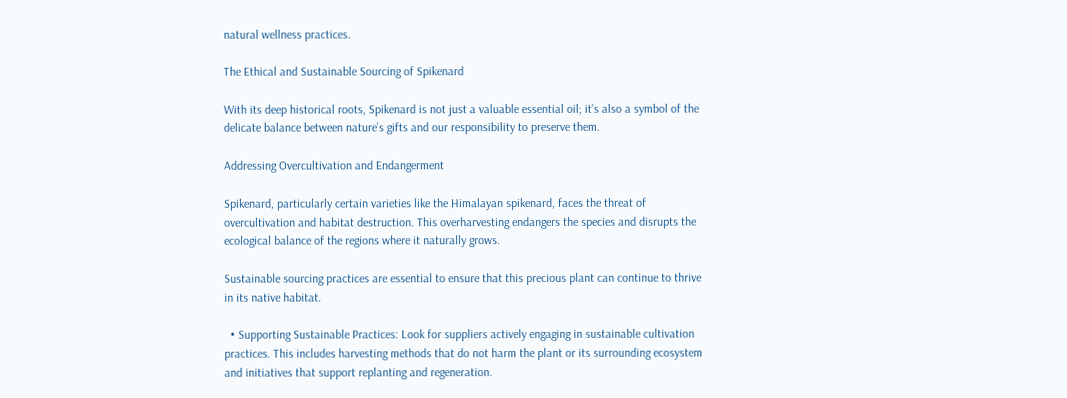natural wellness practices.

The Ethical and Sustainable Sourcing of Spikenard

With its deep historical roots, Spikenard is not just a valuable essential oil; it’s also a symbol of the delicate balance between nature’s gifts and our responsibility to preserve them.

Addressing Overcultivation and Endangerment

Spikenard, particularly certain varieties like the Himalayan spikenard, faces the threat of overcultivation and habitat destruction. This overharvesting endangers the species and disrupts the ecological balance of the regions where it naturally grows.

Sustainable sourcing practices are essential to ensure that this precious plant can continue to thrive in its native habitat.

  • Supporting Sustainable Practices: Look for suppliers actively engaging in sustainable cultivation practices. This includes harvesting methods that do not harm the plant or its surrounding ecosystem and initiatives that support replanting and regeneration.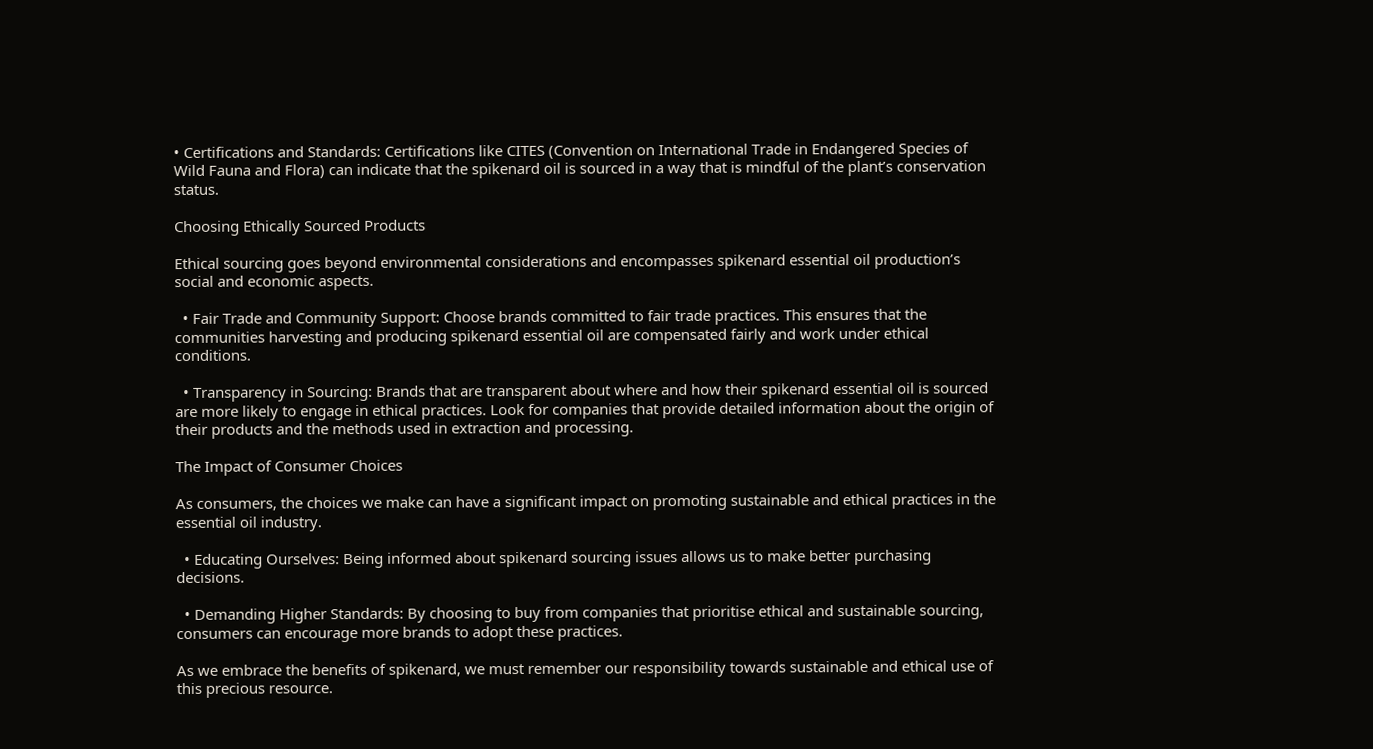• Certifications and Standards: Certifications like CITES (Convention on International Trade in Endangered Species of Wild Fauna and Flora) can indicate that the spikenard oil is sourced in a way that is mindful of the plant’s conservation status.

Choosing Ethically Sourced Products

Ethical sourcing goes beyond environmental considerations and encompasses spikenard essential oil production’s social and economic aspects.

  • Fair Trade and Community Support: Choose brands committed to fair trade practices. This ensures that the communities harvesting and producing spikenard essential oil are compensated fairly and work under ethical conditions.

  • Transparency in Sourcing: Brands that are transparent about where and how their spikenard essential oil is sourced are more likely to engage in ethical practices. Look for companies that provide detailed information about the origin of their products and the methods used in extraction and processing.

The Impact of Consumer Choices

As consumers, the choices we make can have a significant impact on promoting sustainable and ethical practices in the essential oil industry.

  • Educating Ourselves: Being informed about spikenard sourcing issues allows us to make better purchasing decisions.

  • Demanding Higher Standards: By choosing to buy from companies that prioritise ethical and sustainable sourcing, consumers can encourage more brands to adopt these practices.

As we embrace the benefits of spikenard, we must remember our responsibility towards sustainable and ethical use of this precious resource.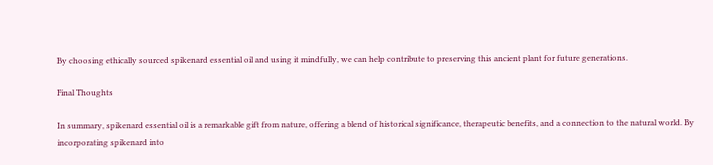By choosing ethically sourced spikenard essential oil and using it mindfully, we can help contribute to preserving this ancient plant for future generations.

Final Thoughts

In summary, spikenard essential oil is a remarkable gift from nature, offering a blend of historical significance, therapeutic benefits, and a connection to the natural world. By incorporating spikenard into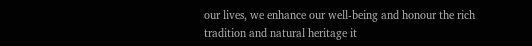our lives, we enhance our well-being and honour the rich tradition and natural heritage it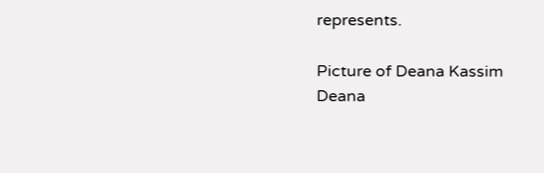represents.

Picture of Deana Kassim
Deana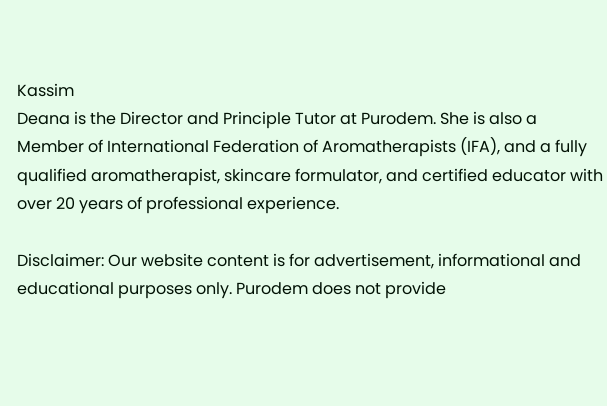Kassim
Deana is the Director and Principle Tutor at Purodem. She is also a Member of International Federation of Aromatherapists (IFA), and a fully qualified aromatherapist, skincare formulator, and certified educator with over 20 years of professional experience.

Disclaimer: Our website content is for advertisement, informational and educational purposes only. Purodem does not provide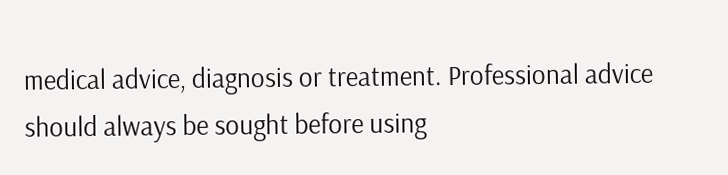medical advice, diagnosis or treatment. Professional advice should always be sought before using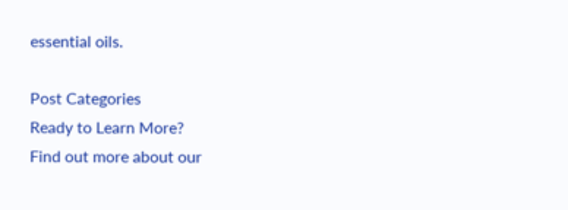essential oils.

Post Categories
Ready to Learn More?
Find out more about our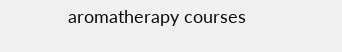aromatherapy courses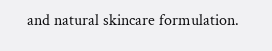and natural skincare formulation.